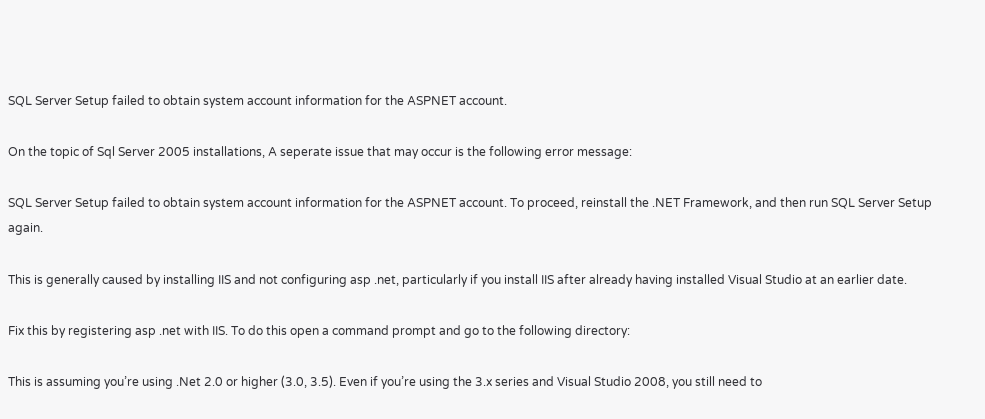SQL Server Setup failed to obtain system account information for the ASPNET account.

On the topic of Sql Server 2005 installations, A seperate issue that may occur is the following error message:

SQL Server Setup failed to obtain system account information for the ASPNET account. To proceed, reinstall the .NET Framework, and then run SQL Server Setup again.

This is generally caused by installing IIS and not configuring asp .net, particularly if you install IIS after already having installed Visual Studio at an earlier date.

Fix this by registering asp .net with IIS. To do this open a command prompt and go to the following directory:

This is assuming you’re using .Net 2.0 or higher (3.0, 3.5). Even if you’re using the 3.x series and Visual Studio 2008, you still need to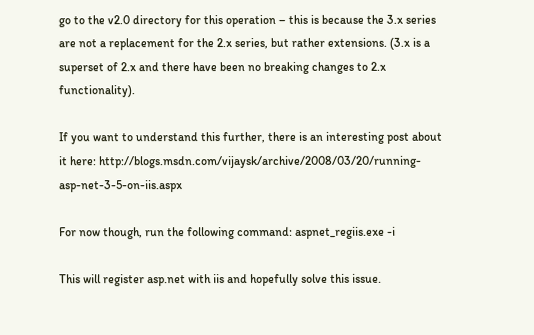go to the v2.0 directory for this operation – this is because the 3.x series are not a replacement for the 2.x series, but rather extensions. (3.x is a superset of 2.x and there have been no breaking changes to 2.x functionality).

If you want to understand this further, there is an interesting post about it here: http://blogs.msdn.com/vijaysk/archive/2008/03/20/running-asp-net-3-5-on-iis.aspx

For now though, run the following command: aspnet_regiis.exe -i

This will register asp.net with iis and hopefully solve this issue.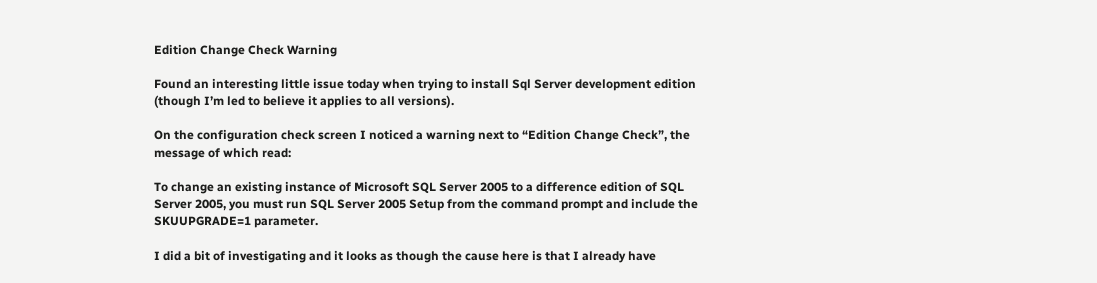Edition Change Check Warning

Found an interesting little issue today when trying to install Sql Server development edition (though I’m led to believe it applies to all versions).

On the configuration check screen I noticed a warning next to “Edition Change Check”, the message of which read:

To change an existing instance of Microsoft SQL Server 2005 to a difference edition of SQL Server 2005, you must run SQL Server 2005 Setup from the command prompt and include the SKUUPGRADE=1 parameter.

I did a bit of investigating and it looks as though the cause here is that I already have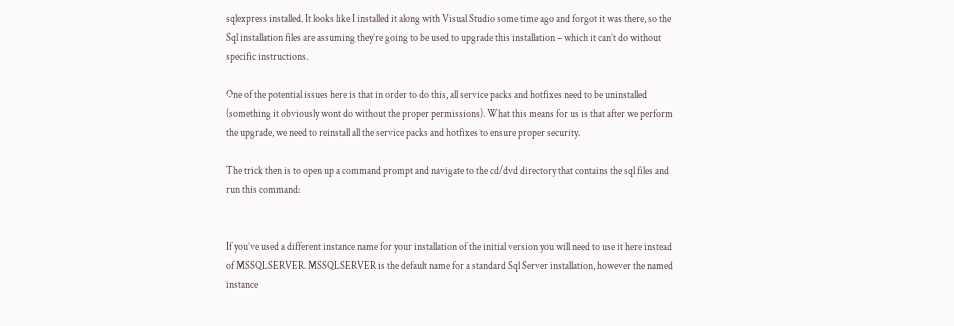sqlexpress installed. It looks like I installed it along with Visual Studio some time ago and forgot it was there, so the Sql installation files are assuming they’re going to be used to upgrade this installation – which it can’t do without specific instructions.

One of the potential issues here is that in order to do this, all service packs and hotfixes need to be uninstalled (something it obviously wont do without the proper permissions). What this means for us is that after we perform the upgrade, we need to reinstall all the service packs and hotfixes to ensure proper security.

The trick then is to open up a command prompt and navigate to the cd/dvd directory that contains the sql files and run this command:


If you’ve used a different instance name for your installation of the initial version you will need to use it here instead of MSSQLSERVER. MSSQLSERVER is the default name for a standard Sql Server installation, however the named instance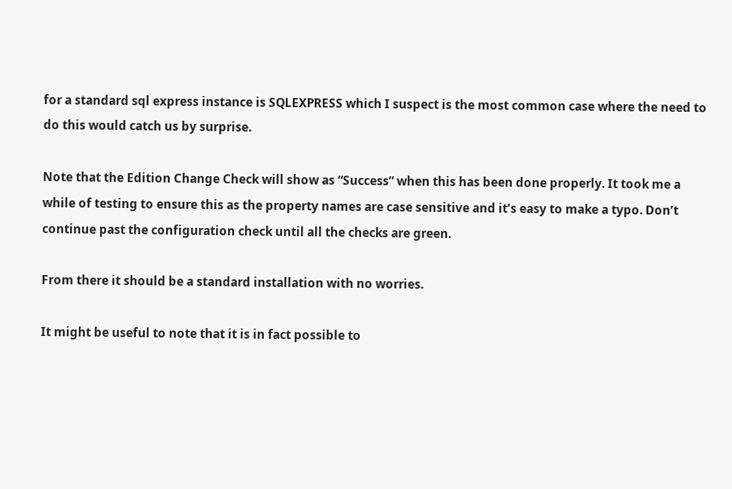for a standard sql express instance is SQLEXPRESS which I suspect is the most common case where the need to do this would catch us by surprise.

Note that the Edition Change Check will show as “Success” when this has been done properly. It took me a while of testing to ensure this as the property names are case sensitive and it’s easy to make a typo. Don’t continue past the configuration check until all the checks are green.

From there it should be a standard installation with no worries.

It might be useful to note that it is in fact possible to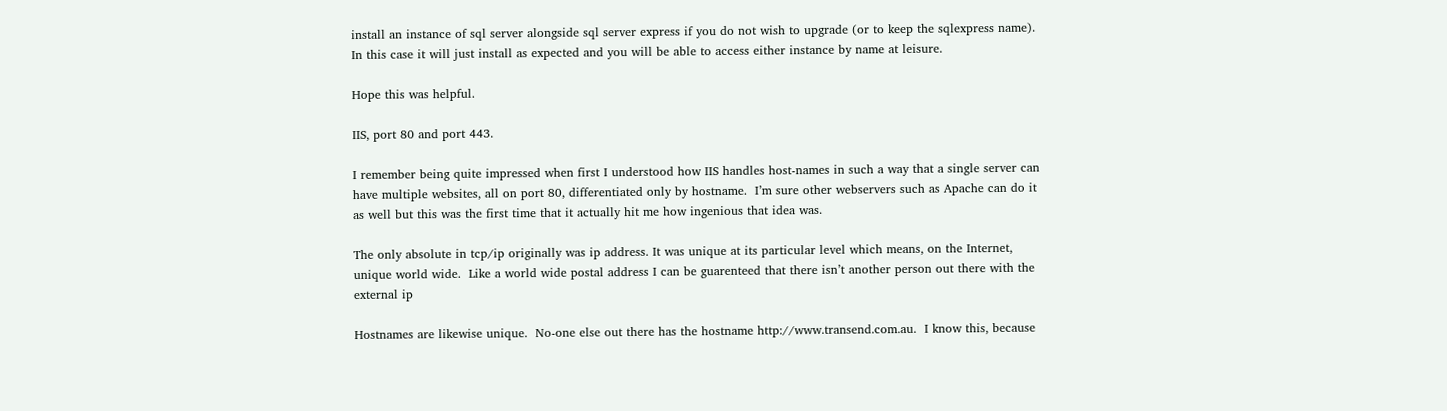install an instance of sql server alongside sql server express if you do not wish to upgrade (or to keep the sqlexpress name). In this case it will just install as expected and you will be able to access either instance by name at leisure.

Hope this was helpful.

IIS, port 80 and port 443.

I remember being quite impressed when first I understood how IIS handles host-names in such a way that a single server can have multiple websites, all on port 80, differentiated only by hostname.  I’m sure other webservers such as Apache can do it as well but this was the first time that it actually hit me how ingenious that idea was.

The only absolute in tcp/ip originally was ip address. It was unique at its particular level which means, on the Internet, unique world wide.  Like a world wide postal address I can be guarenteed that there isn’t another person out there with the external ip

Hostnames are likewise unique.  No-one else out there has the hostname http://www.transend.com.au.  I know this, because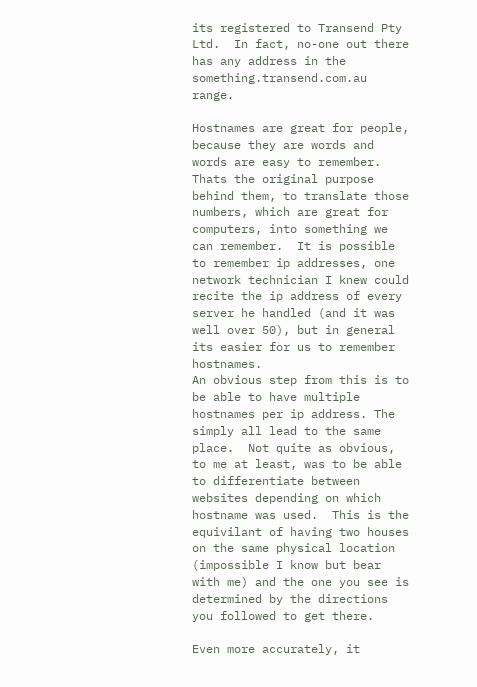its registered to Transend Pty Ltd.  In fact, no-one out there has any address in the something.transend.com.au range.

Hostnames are great for people, because they are words and words are easy to remember. Thats the original purpose behind them, to translate those numbers, which are great for computers, into something we can remember.  It is possible to remember ip addresses, one network technician I knew could recite the ip address of every server he handled (and it was well over 50), but in general its easier for us to remember hostnames.
An obvious step from this is to be able to have multiple hostnames per ip address. The simply all lead to the same place.  Not quite as obvious, to me at least, was to be able to differentiate between websites depending on which hostname was used.  This is the equivilant of having two houses on the same physical location (impossible I know but bear with me) and the one you see is determined by the directions you followed to get there.

Even more accurately, it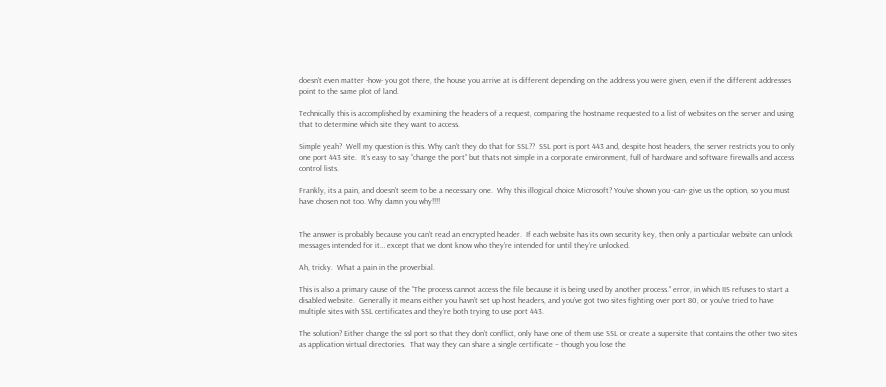doesn’t even matter -how- you got there, the house you arrive at is different depending on the address you were given, even if the different addresses point to the same plot of land.

Technically this is accomplished by examining the headers of a request, comparing the hostname requested to a list of websites on the server and using that to determine which site they want to access.

Simple yeah?  Well my question is this. Why can’t they do that for SSL??  SSL port is port 443 and, despite host headers, the server restricts you to only one port 443 site.  It’s easy to say “change the port” but thats not simple in a corporate environment, full of hardware and software firewalls and access control lists.

Frankly, its a pain, and doesn’t seem to be a necessary one.  Why this illogical choice Microsoft? You’ve shown you -can- give us the option, so you must have chosen not too. Why damn you why!!!!


The answer is probably because you can’t read an encrypted header.  If each website has its own security key, then only a particular website can unlock messages intended for it… except that we dont know who they’re intended for until they’re unlocked.

Ah, tricky.  What a pain in the proverbial.

This is also a primary cause of the “The process cannot access the file because it is being used by another process.” error, in which IIS refuses to start a disabled website.  Generally it means either you havn’t set up host headers, and you’ve got two sites fighting over port 80, or you’ve tried to have multiple sites with SSL certificates and they’re both trying to use port 443.

The solution? Either change the ssl port so that they don’t conflict, only have one of them use SSL or create a supersite that contains the other two sites as application virtual directories.  That way they can share a single certificate – though you lose the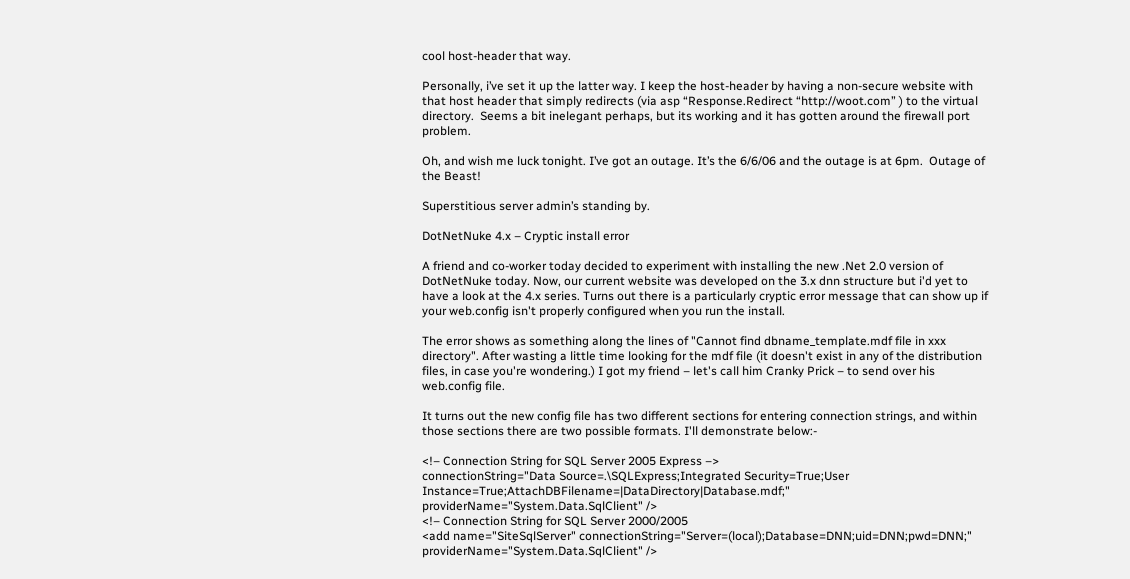cool host-header that way.

Personally, i’ve set it up the latter way. I keep the host-header by having a non-secure website with that host header that simply redirects (via asp “Response.Redirect “http://woot.com” ) to the virtual directory.  Seems a bit inelegant perhaps, but its working and it has gotten around the firewall port problem.

Oh, and wish me luck tonight. I’ve got an outage. It’s the 6/6/06 and the outage is at 6pm.  Outage of the Beast!

Superstitious server admin’s standing by.

DotNetNuke 4.x – Cryptic install error

A friend and co-worker today decided to experiment with installing the new .Net 2.0 version of DotNetNuke today. Now, our current website was developed on the 3.x dnn structure but i'd yet to have a look at the 4.x series. Turns out there is a particularly cryptic error message that can show up if your web.config isn't properly configured when you run the install.

The error shows as something along the lines of "Cannot find dbname_template.mdf file in xxx directory". After wasting a little time looking for the mdf file (it doesn't exist in any of the distribution files, in case you're wondering.) I got my friend – let's call him Cranky Prick – to send over his web.config file.

It turns out the new config file has two different sections for entering connection strings, and within those sections there are two possible formats. I'll demonstrate below:-

<!– Connection String for SQL Server 2005 Express –>
connectionString="Data Source=.\SQLExpress;Integrated Security=True;User Instance=True;AttachDBFilename=|DataDirectory|Database.mdf;"
providerName="System.Data.SqlClient" />
<!– Connection String for SQL Server 2000/2005
<add name="SiteSqlServer" connectionString="Server=(local);Database=DNN;uid=DNN;pwd=DNN;" providerName="System.Data.SqlClient" />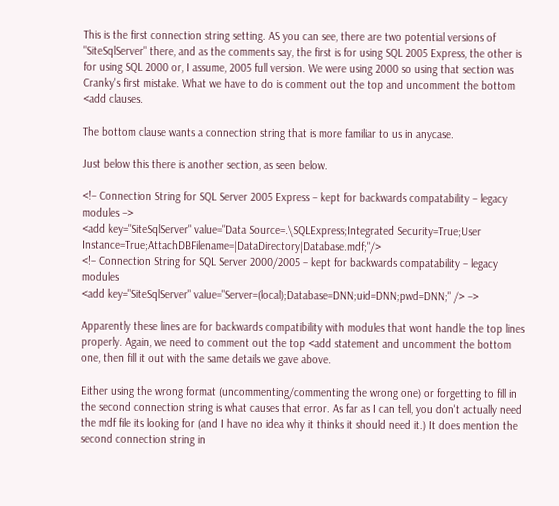This is the first connection string setting. AS you can see, there are two potential versions of "SiteSqlServer" there, and as the comments say, the first is for using SQL 2005 Express, the other is for using SQL 2000 or, I assume, 2005 full version. We were using 2000 so using that section was Cranky's first mistake. What we have to do is comment out the top and uncomment the bottom <add clauses.

The bottom clause wants a connection string that is more familiar to us in anycase.

Just below this there is another section, as seen below.

<!– Connection String for SQL Server 2005 Express – kept for backwards compatability – legacy modules –>
<add key="SiteSqlServer" value="Data Source=.\SQLExpress;Integrated Security=True;User Instance=True;AttachDBFilename=|DataDirectory|Database.mdf;"/>
<!– Connection String for SQL Server 2000/2005 – kept for backwards compatability – legacy modules
<add key="SiteSqlServer" value="Server=(local);Database=DNN;uid=DNN;pwd=DNN;" /> –>

Apparently these lines are for backwards compatibility with modules that wont handle the top lines properly. Again, we need to comment out the top <add statement and uncomment the bottom one, then fill it out with the same details we gave above.

Either using the wrong format (uncommenting/commenting the wrong one) or forgetting to fill in the second connection string is what causes that error. As far as I can tell, you don't actually need the mdf file its looking for (and I have no idea why it thinks it should need it.) It does mention the second connection string in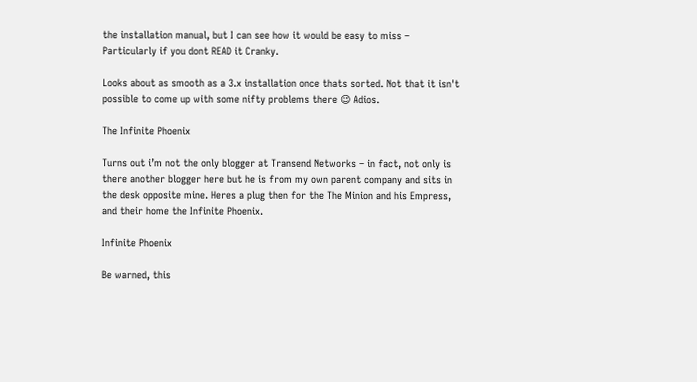the installation manual, but I can see how it would be easy to miss – Particularly if you dont READ it Cranky.

Looks about as smooth as a 3.x installation once thats sorted. Not that it isn't possible to come up with some nifty problems there 😉 Adios.

The Infinite Phoenix

Turns out i’m not the only blogger at Transend Networks – in fact, not only is there another blogger here but he is from my own parent company and sits in the desk opposite mine. Heres a plug then for the The Minion and his Empress, and their home the Infinite Phoenix.

Infinite Phoenix

Be warned, this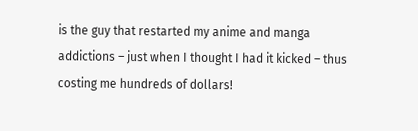is the guy that restarted my anime and manga addictions – just when I thought I had it kicked – thus costing me hundreds of dollars!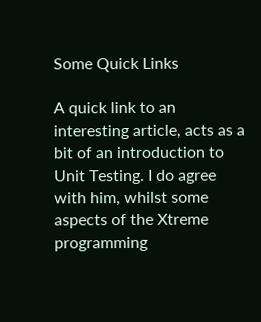Some Quick Links

A quick link to an interesting article, acts as a bit of an introduction to Unit Testing. I do agree with him, whilst some aspects of the Xtreme programming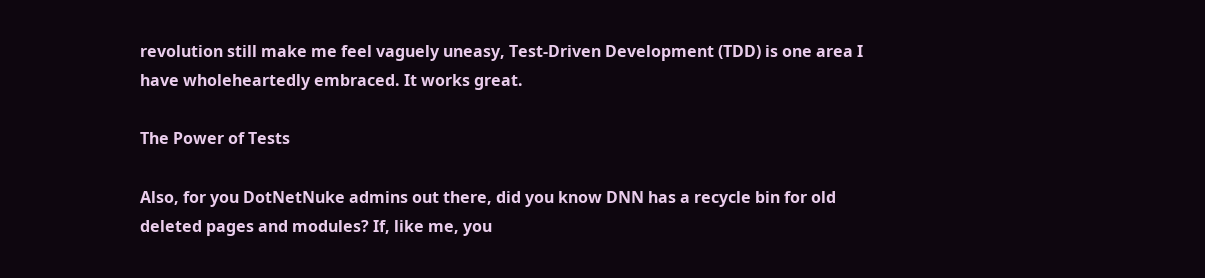revolution still make me feel vaguely uneasy, Test-Driven Development (TDD) is one area I have wholeheartedly embraced. It works great.

The Power of Tests

Also, for you DotNetNuke admins out there, did you know DNN has a recycle bin for old deleted pages and modules? If, like me, you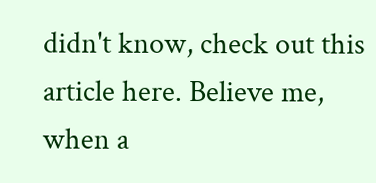didn't know, check out this article here. Believe me, when a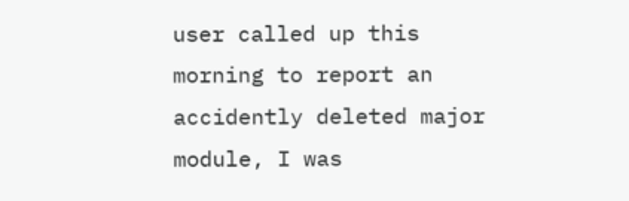user called up this morning to report an accidently deleted major module, I was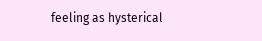feeling as hysterical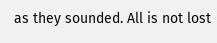as they sounded. All is not lost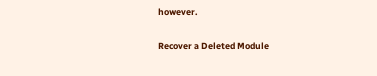however.

Recover a Deleted Module